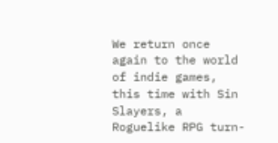We return once again to the world of indie games, this time with Sin Slayers, a Roguelike RPG turn-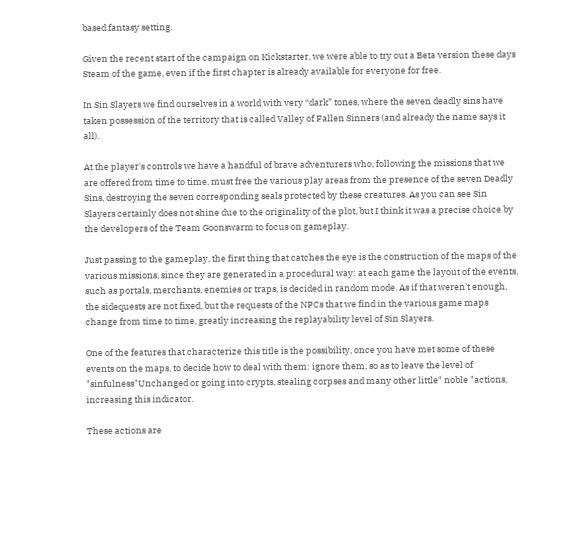based fantasy setting.

Given the recent start of the campaign on Kickstarter, we were able to try out a Beta version these days Steam of the game, even if the first chapter is already available for everyone for free.

In Sin Slayers we find ourselves in a world with very “dark” tones, where the seven deadly sins have taken possession of the territory that is called Valley of Fallen Sinners (and already the name says it all).

At the player's controls we have a handful of brave adventurers who, following the missions that we are offered from time to time, must free the various play areas from the presence of the seven Deadly Sins, destroying the seven corresponding seals protected by these creatures. As you can see Sin Slayers certainly does not shine due to the originality of the plot, but I think it was a precise choice by the developers of the Team Goonswarm to focus on gameplay.

Just passing to the gameplay, the first thing that catches the eye is the construction of the maps of the various missions, since they are generated in a procedural way: at each game the layout of the events, such as portals, merchants, enemies or traps, is decided in random mode. As if that weren't enough, the sidequests are not fixed, but the requests of the NPCs that we find in the various game maps change from time to time, greatly increasing the replayability level of Sin Slayers.

One of the features that characterize this title is the possibility, once you have met some of these events on the maps, to decide how to deal with them: ignore them, so as to leave the level of "sinfulness"Unchanged or going into crypts, stealing corpses and many other little" noble "actions, increasing this indicator.

These actions are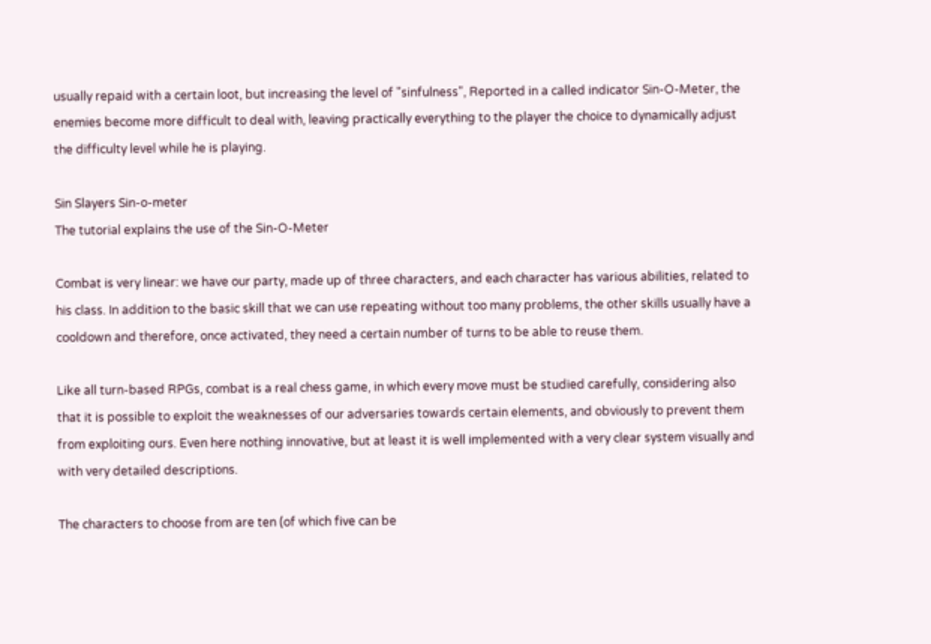usually repaid with a certain loot, but increasing the level of "sinfulness", Reported in a called indicator Sin-O-Meter, the enemies become more difficult to deal with, leaving practically everything to the player the choice to dynamically adjust the difficulty level while he is playing.

Sin Slayers Sin-o-meter
The tutorial explains the use of the Sin-O-Meter

Combat is very linear: we have our party, made up of three characters, and each character has various abilities, related to his class. In addition to the basic skill that we can use repeating without too many problems, the other skills usually have a cooldown and therefore, once activated, they need a certain number of turns to be able to reuse them.

Like all turn-based RPGs, combat is a real chess game, in which every move must be studied carefully, considering also that it is possible to exploit the weaknesses of our adversaries towards certain elements, and obviously to prevent them from exploiting ours. Even here nothing innovative, but at least it is well implemented with a very clear system visually and with very detailed descriptions.

The characters to choose from are ten (of which five can be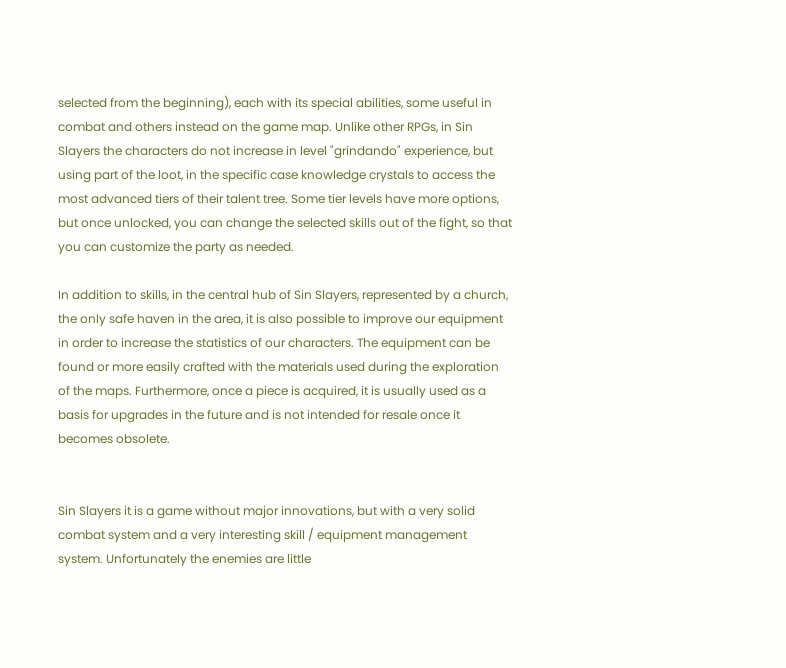selected from the beginning), each with its special abilities, some useful in combat and others instead on the game map. Unlike other RPGs, in Sin Slayers the characters do not increase in level "grindando" experience, but using part of the loot, in the specific case knowledge crystals to access the most advanced tiers of their talent tree. Some tier levels have more options, but once unlocked, you can change the selected skills out of the fight, so that you can customize the party as needed.

In addition to skills, in the central hub of Sin Slayers, represented by a church, the only safe haven in the area, it is also possible to improve our equipment in order to increase the statistics of our characters. The equipment can be found or more easily crafted with the materials used during the exploration of the maps. Furthermore, once a piece is acquired, it is usually used as a basis for upgrades in the future and is not intended for resale once it becomes obsolete.


Sin Slayers it is a game without major innovations, but with a very solid combat system and a very interesting skill / equipment management system. Unfortunately the enemies are little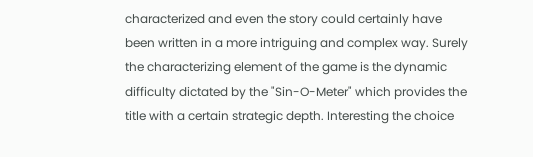characterized and even the story could certainly have been written in a more intriguing and complex way. Surely the characterizing element of the game is the dynamic difficulty dictated by the "Sin-O-Meter" which provides the title with a certain strategic depth. Interesting the choice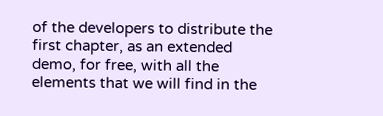of the developers to distribute the first chapter, as an extended demo, for free, with all the elements that we will find in the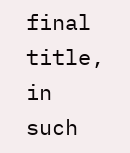final title, in such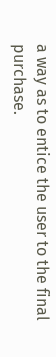a way as to entice the user to the final purchase.